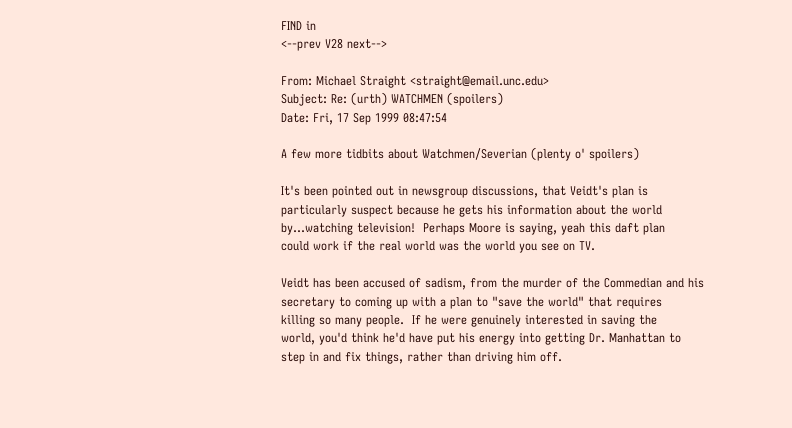FIND in
<--prev V28 next-->

From: Michael Straight <straight@email.unc.edu>
Subject: Re: (urth) WATCHMEN (spoilers)
Date: Fri, 17 Sep 1999 08:47:54

A few more tidbits about Watchmen/Severian (plenty o' spoilers)

It's been pointed out in newsgroup discussions, that Veidt's plan is
particularly suspect because he gets his information about the world
by...watching television!  Perhaps Moore is saying, yeah this daft plan
could work if the real world was the world you see on TV.

Veidt has been accused of sadism, from the murder of the Commedian and his
secretary to coming up with a plan to "save the world" that requires
killing so many people.  If he were genuinely interested in saving the
world, you'd think he'd have put his energy into getting Dr. Manhattan to
step in and fix things, rather than driving him off.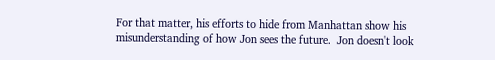For that matter, his efforts to hide from Manhattan show his
misunderstanding of how Jon sees the future.  Jon doesn't look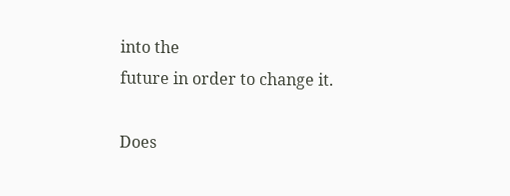into the
future in order to change it.

Does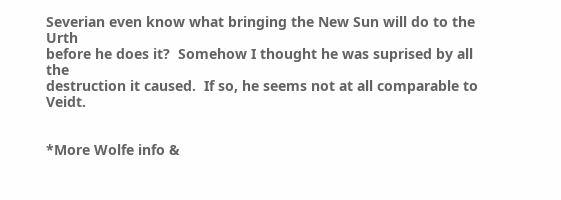Severian even know what bringing the New Sun will do to the Urth
before he does it?  Somehow I thought he was suprised by all the
destruction it caused.  If so, he seems not at all comparable to Veidt.


*More Wolfe info &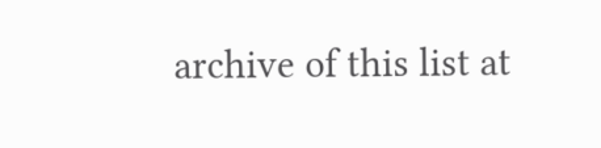archive of this list at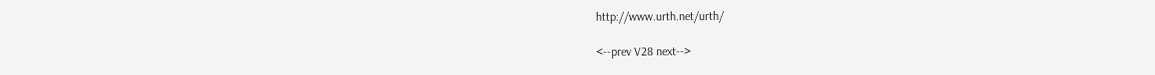http://www.urth.net/urth/

<--prev V28 next-->